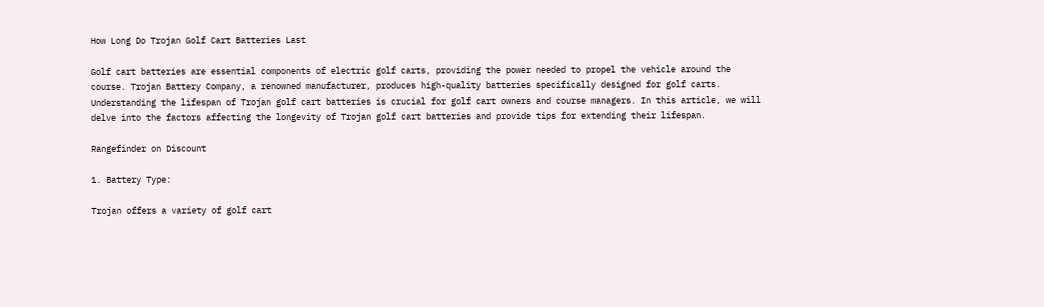How Long Do Trojan Golf Cart Batteries Last

Golf cart batteries are essential components of electric golf carts, providing the power needed to propel the vehicle around the course. Trojan Battery Company, a renowned manufacturer, produces high-quality batteries specifically designed for golf carts. Understanding the lifespan of Trojan golf cart batteries is crucial for golf cart owners and course managers. In this article, we will delve into the factors affecting the longevity of Trojan golf cart batteries and provide tips for extending their lifespan.

Rangefinder on Discount

1. Battery Type:

Trojan offers a variety of golf cart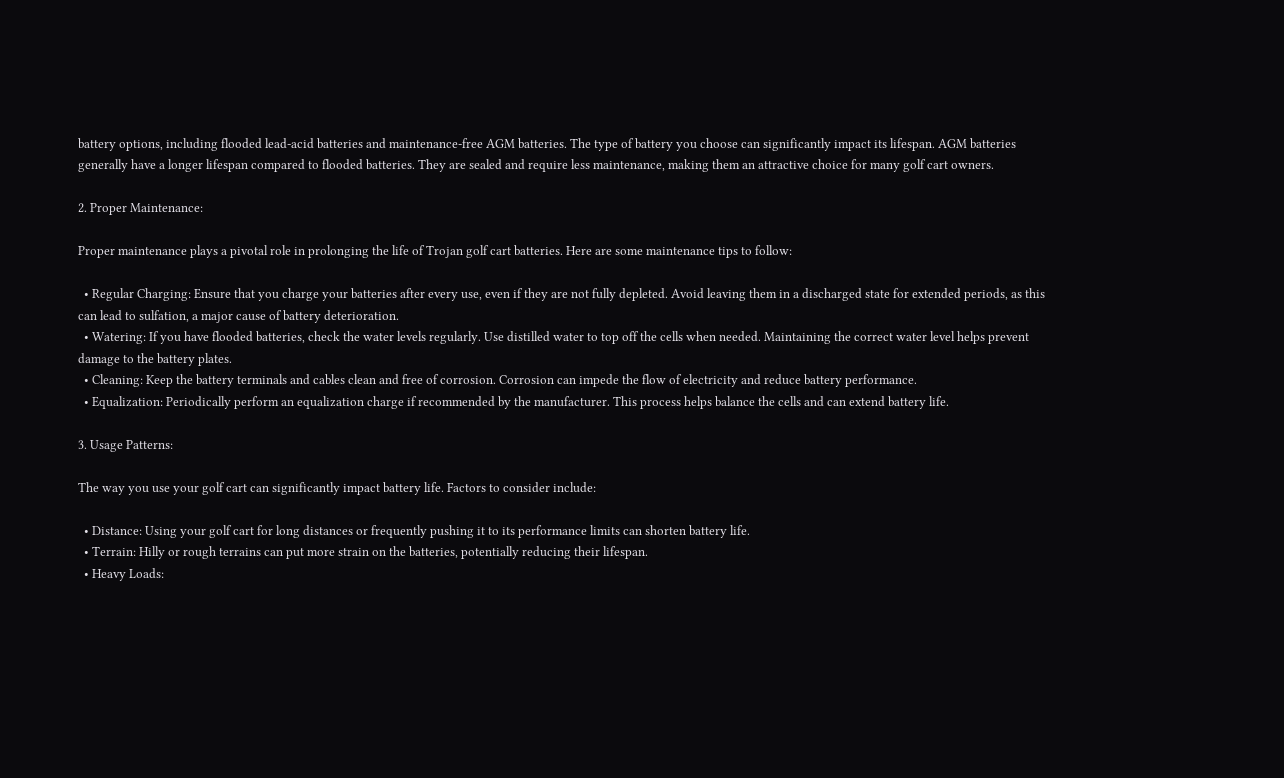battery options, including flooded lead-acid batteries and maintenance-free AGM batteries. The type of battery you choose can significantly impact its lifespan. AGM batteries generally have a longer lifespan compared to flooded batteries. They are sealed and require less maintenance, making them an attractive choice for many golf cart owners.

2. Proper Maintenance:

Proper maintenance plays a pivotal role in prolonging the life of Trojan golf cart batteries. Here are some maintenance tips to follow:

  • Regular Charging: Ensure that you charge your batteries after every use, even if they are not fully depleted. Avoid leaving them in a discharged state for extended periods, as this can lead to sulfation, a major cause of battery deterioration.
  • Watering: If you have flooded batteries, check the water levels regularly. Use distilled water to top off the cells when needed. Maintaining the correct water level helps prevent damage to the battery plates.
  • Cleaning: Keep the battery terminals and cables clean and free of corrosion. Corrosion can impede the flow of electricity and reduce battery performance.
  • Equalization: Periodically perform an equalization charge if recommended by the manufacturer. This process helps balance the cells and can extend battery life.

3. Usage Patterns:

The way you use your golf cart can significantly impact battery life. Factors to consider include:

  • Distance: Using your golf cart for long distances or frequently pushing it to its performance limits can shorten battery life.
  • Terrain: Hilly or rough terrains can put more strain on the batteries, potentially reducing their lifespan.
  • Heavy Loads: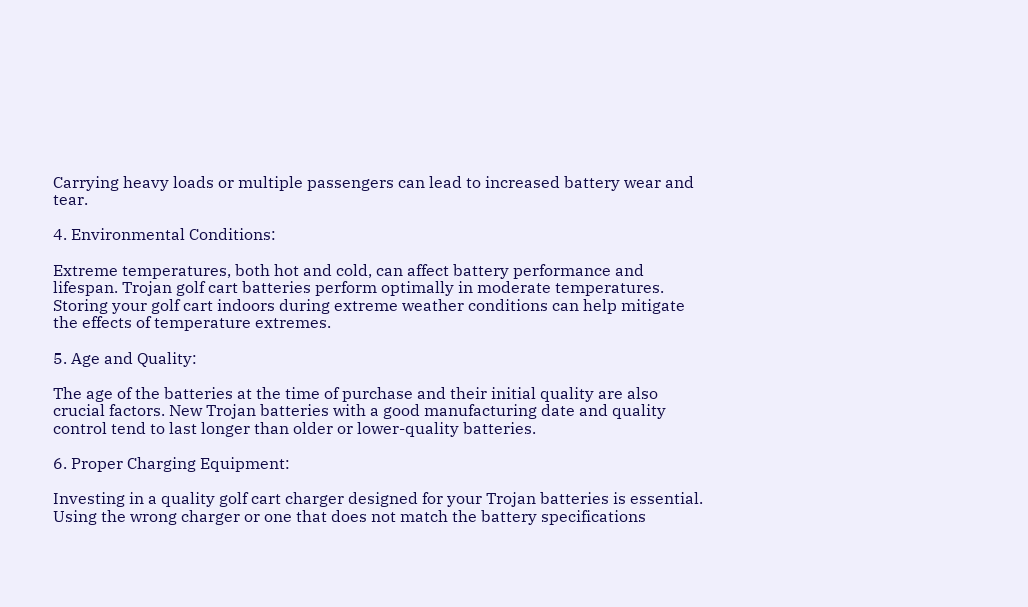Carrying heavy loads or multiple passengers can lead to increased battery wear and tear.

4. Environmental Conditions:

Extreme temperatures, both hot and cold, can affect battery performance and lifespan. Trojan golf cart batteries perform optimally in moderate temperatures. Storing your golf cart indoors during extreme weather conditions can help mitigate the effects of temperature extremes.

5. Age and Quality:

The age of the batteries at the time of purchase and their initial quality are also crucial factors. New Trojan batteries with a good manufacturing date and quality control tend to last longer than older or lower-quality batteries.

6. Proper Charging Equipment:

Investing in a quality golf cart charger designed for your Trojan batteries is essential. Using the wrong charger or one that does not match the battery specifications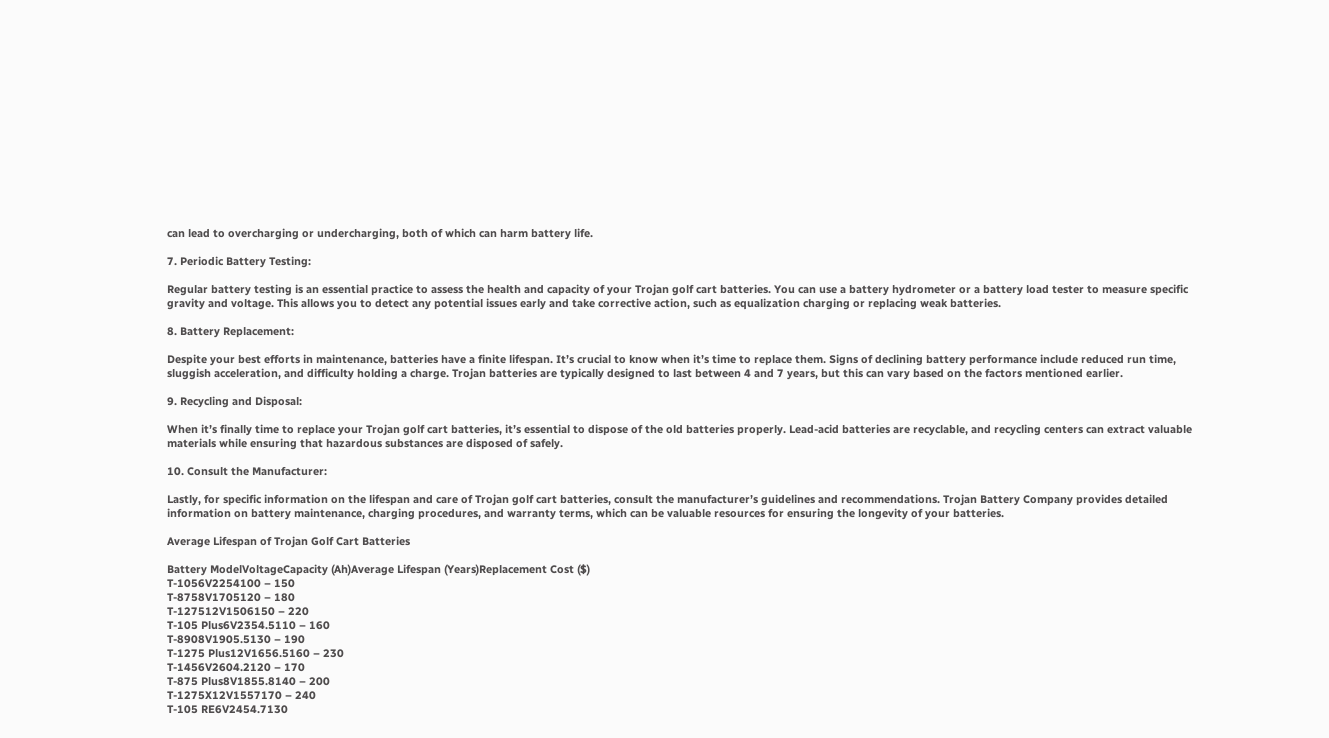can lead to overcharging or undercharging, both of which can harm battery life.

7. Periodic Battery Testing:

Regular battery testing is an essential practice to assess the health and capacity of your Trojan golf cart batteries. You can use a battery hydrometer or a battery load tester to measure specific gravity and voltage. This allows you to detect any potential issues early and take corrective action, such as equalization charging or replacing weak batteries.

8. Battery Replacement:

Despite your best efforts in maintenance, batteries have a finite lifespan. It’s crucial to know when it’s time to replace them. Signs of declining battery performance include reduced run time, sluggish acceleration, and difficulty holding a charge. Trojan batteries are typically designed to last between 4 and 7 years, but this can vary based on the factors mentioned earlier.

9. Recycling and Disposal:

When it’s finally time to replace your Trojan golf cart batteries, it’s essential to dispose of the old batteries properly. Lead-acid batteries are recyclable, and recycling centers can extract valuable materials while ensuring that hazardous substances are disposed of safely.

10. Consult the Manufacturer:

Lastly, for specific information on the lifespan and care of Trojan golf cart batteries, consult the manufacturer’s guidelines and recommendations. Trojan Battery Company provides detailed information on battery maintenance, charging procedures, and warranty terms, which can be valuable resources for ensuring the longevity of your batteries.

Average Lifespan of Trojan Golf Cart Batteries

Battery ModelVoltageCapacity (Ah)Average Lifespan (Years)Replacement Cost ($)
T-1056V2254100 – 150
T-8758V1705120 – 180
T-127512V1506150 – 220
T-105 Plus6V2354.5110 – 160
T-8908V1905.5130 – 190
T-1275 Plus12V1656.5160 – 230
T-1456V2604.2120 – 170
T-875 Plus8V1855.8140 – 200
T-1275X12V1557170 – 240
T-105 RE6V2454.7130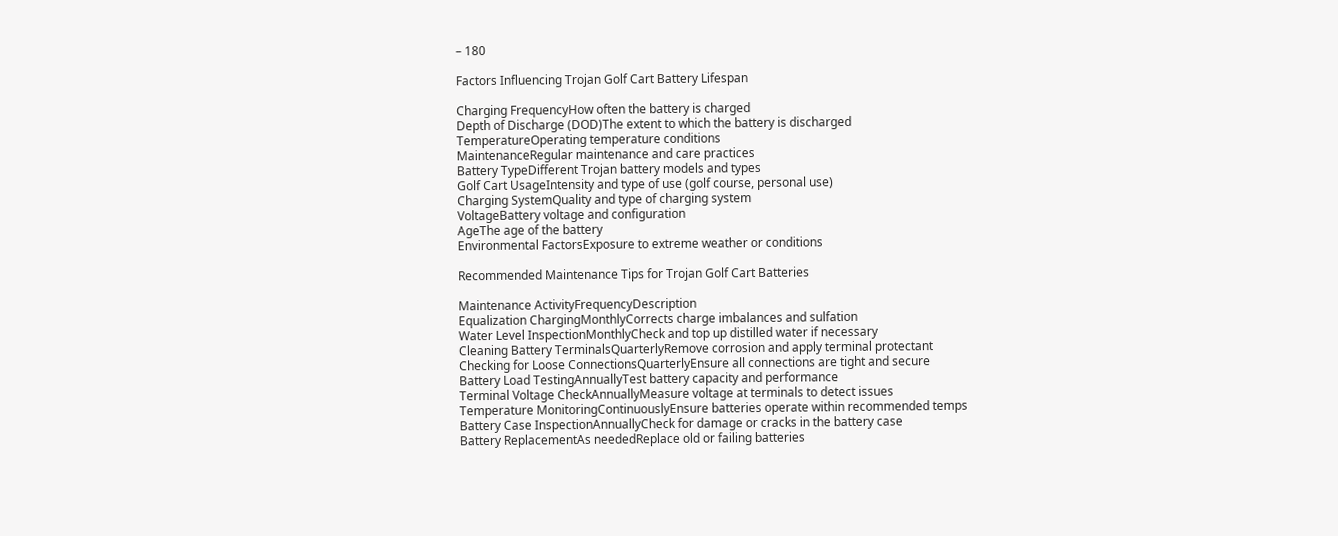– 180

Factors Influencing Trojan Golf Cart Battery Lifespan

Charging FrequencyHow often the battery is charged
Depth of Discharge (DOD)The extent to which the battery is discharged
TemperatureOperating temperature conditions
MaintenanceRegular maintenance and care practices
Battery TypeDifferent Trojan battery models and types
Golf Cart UsageIntensity and type of use (golf course, personal use)
Charging SystemQuality and type of charging system
VoltageBattery voltage and configuration
AgeThe age of the battery
Environmental FactorsExposure to extreme weather or conditions

Recommended Maintenance Tips for Trojan Golf Cart Batteries

Maintenance ActivityFrequencyDescription
Equalization ChargingMonthlyCorrects charge imbalances and sulfation
Water Level InspectionMonthlyCheck and top up distilled water if necessary
Cleaning Battery TerminalsQuarterlyRemove corrosion and apply terminal protectant
Checking for Loose ConnectionsQuarterlyEnsure all connections are tight and secure
Battery Load TestingAnnuallyTest battery capacity and performance
Terminal Voltage CheckAnnuallyMeasure voltage at terminals to detect issues
Temperature MonitoringContinuouslyEnsure batteries operate within recommended temps
Battery Case InspectionAnnuallyCheck for damage or cracks in the battery case
Battery ReplacementAs neededReplace old or failing batteries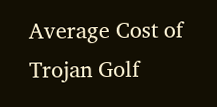Average Cost of Trojan Golf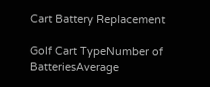Cart Battery Replacement

Golf Cart TypeNumber of BatteriesAverage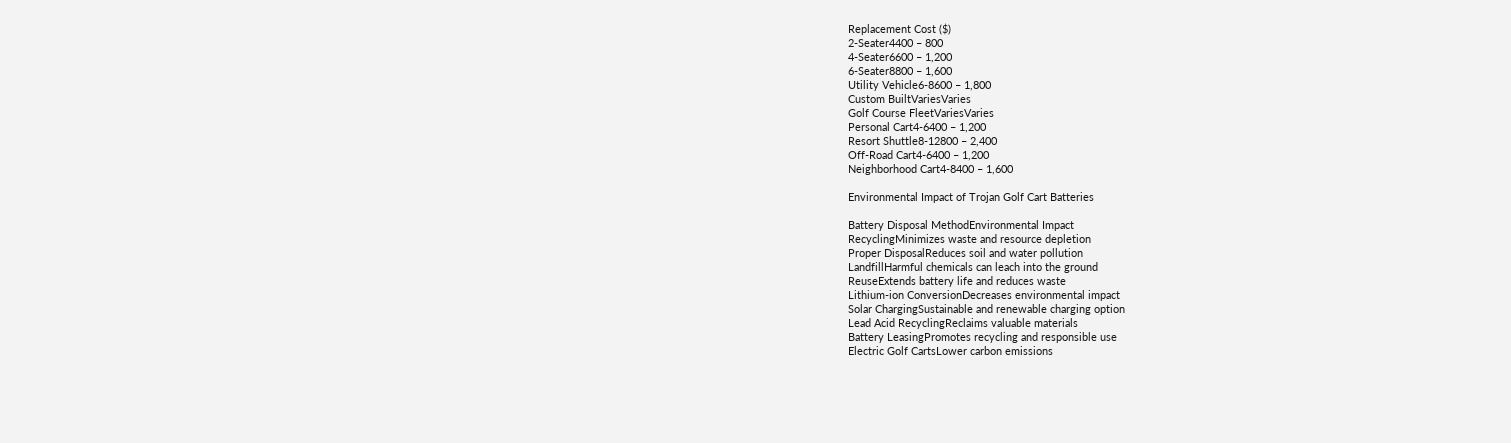Replacement Cost ($)
2-Seater4400 – 800
4-Seater6600 – 1,200
6-Seater8800 – 1,600
Utility Vehicle6-8600 – 1,800
Custom BuiltVariesVaries
Golf Course FleetVariesVaries
Personal Cart4-6400 – 1,200
Resort Shuttle8-12800 – 2,400
Off-Road Cart4-6400 – 1,200
Neighborhood Cart4-8400 – 1,600

Environmental Impact of Trojan Golf Cart Batteries

Battery Disposal MethodEnvironmental Impact
RecyclingMinimizes waste and resource depletion
Proper DisposalReduces soil and water pollution
LandfillHarmful chemicals can leach into the ground
ReuseExtends battery life and reduces waste
Lithium-ion ConversionDecreases environmental impact
Solar ChargingSustainable and renewable charging option
Lead Acid RecyclingReclaims valuable materials
Battery LeasingPromotes recycling and responsible use
Electric Golf CartsLower carbon emissions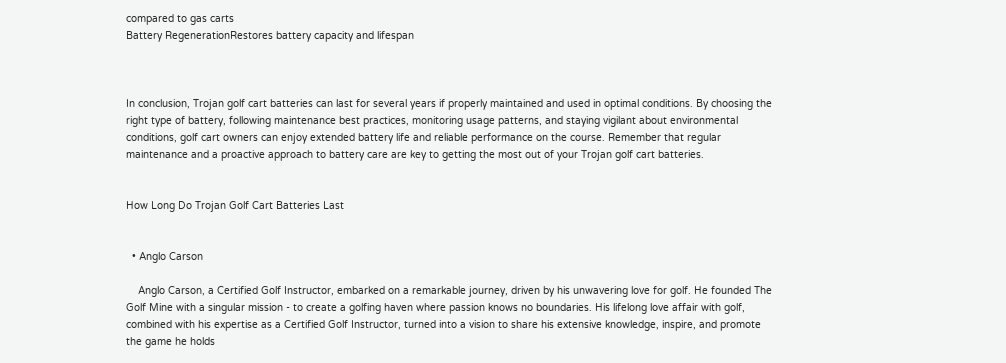compared to gas carts
Battery RegenerationRestores battery capacity and lifespan



In conclusion, Trojan golf cart batteries can last for several years if properly maintained and used in optimal conditions. By choosing the right type of battery, following maintenance best practices, monitoring usage patterns, and staying vigilant about environmental conditions, golf cart owners can enjoy extended battery life and reliable performance on the course. Remember that regular maintenance and a proactive approach to battery care are key to getting the most out of your Trojan golf cart batteries.


How Long Do Trojan Golf Cart Batteries Last


  • Anglo Carson

    Anglo Carson, a Certified Golf Instructor, embarked on a remarkable journey, driven by his unwavering love for golf. He founded The Golf Mine with a singular mission - to create a golfing haven where passion knows no boundaries. His lifelong love affair with golf, combined with his expertise as a Certified Golf Instructor, turned into a vision to share his extensive knowledge, inspire, and promote the game he holds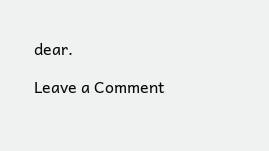dear.

Leave a Comment